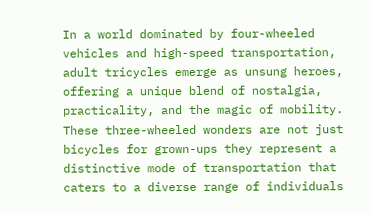In a world dominated by four-wheeled vehicles and high-speed transportation, adult tricycles emerge as unsung heroes, offering a unique blend of nostalgia, practicality, and the magic of mobility. These three-wheeled wonders are not just bicycles for grown-ups they represent a distinctive mode of transportation that caters to a diverse range of individuals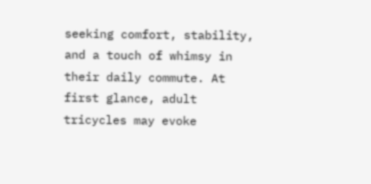seeking comfort, stability, and a touch of whimsy in their daily commute. At first glance, adult tricycles may evoke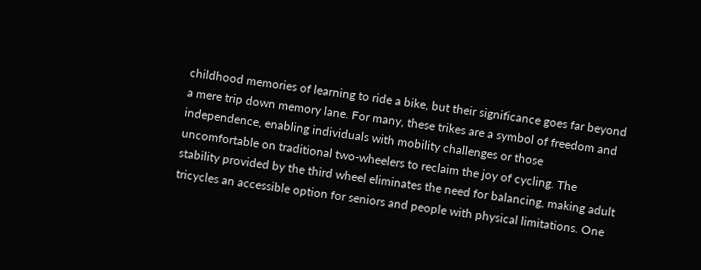childhood memories of learning to ride a bike, but their significance goes far beyond a mere trip down memory lane. For many, these trikes are a symbol of freedom and independence, enabling individuals with mobility challenges or those uncomfortable on traditional two-wheelers to reclaim the joy of cycling. The stability provided by the third wheel eliminates the need for balancing, making adult tricycles an accessible option for seniors and people with physical limitations. One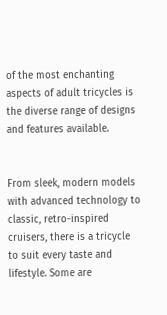of the most enchanting aspects of adult tricycles is the diverse range of designs and features available.


From sleek, modern models with advanced technology to classic, retro-inspired cruisers, there is a tricycle to suit every taste and lifestyle. Some are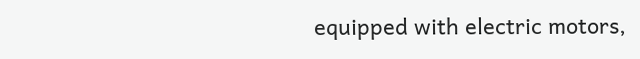equipped with electric motors,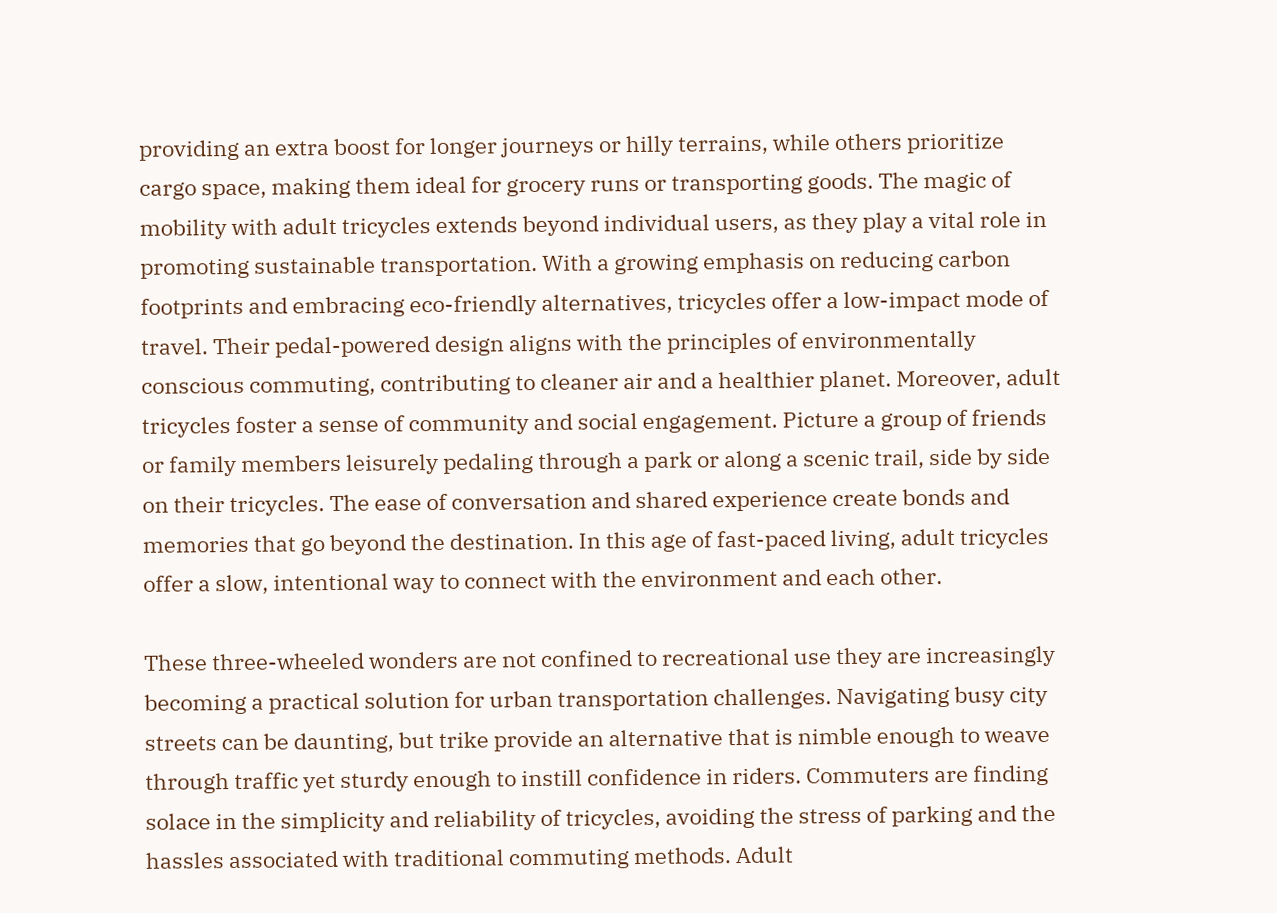providing an extra boost for longer journeys or hilly terrains, while others prioritize cargo space, making them ideal for grocery runs or transporting goods. The magic of mobility with adult tricycles extends beyond individual users, as they play a vital role in promoting sustainable transportation. With a growing emphasis on reducing carbon footprints and embracing eco-friendly alternatives, tricycles offer a low-impact mode of travel. Their pedal-powered design aligns with the principles of environmentally conscious commuting, contributing to cleaner air and a healthier planet. Moreover, adult tricycles foster a sense of community and social engagement. Picture a group of friends or family members leisurely pedaling through a park or along a scenic trail, side by side on their tricycles. The ease of conversation and shared experience create bonds and memories that go beyond the destination. In this age of fast-paced living, adult tricycles offer a slow, intentional way to connect with the environment and each other.

These three-wheeled wonders are not confined to recreational use they are increasingly becoming a practical solution for urban transportation challenges. Navigating busy city streets can be daunting, but trike provide an alternative that is nimble enough to weave through traffic yet sturdy enough to instill confidence in riders. Commuters are finding solace in the simplicity and reliability of tricycles, avoiding the stress of parking and the hassles associated with traditional commuting methods. Adult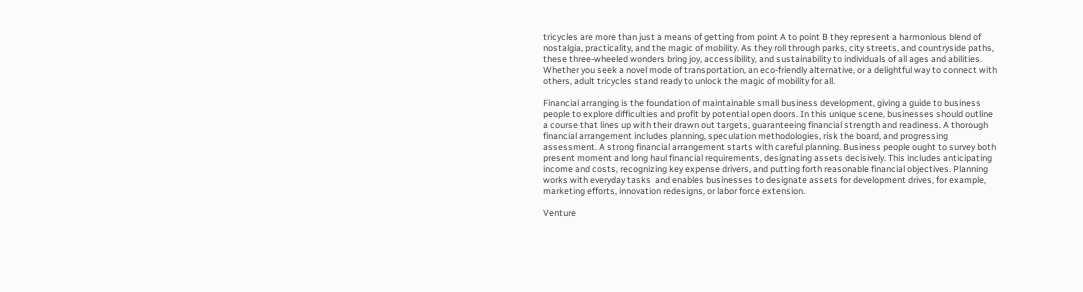tricycles are more than just a means of getting from point A to point B they represent a harmonious blend of nostalgia, practicality, and the magic of mobility. As they roll through parks, city streets, and countryside paths, these three-wheeled wonders bring joy, accessibility, and sustainability to individuals of all ages and abilities. Whether you seek a novel mode of transportation, an eco-friendly alternative, or a delightful way to connect with others, adult tricycles stand ready to unlock the magic of mobility for all.

Financial arranging is the foundation of maintainable small business development, giving a guide to business people to explore difficulties and profit by potential open doors. In this unique scene, businesses should outline a course that lines up with their drawn out targets, guaranteeing financial strength and readiness. A thorough financial arrangement includes planning, speculation methodologies, risk the board, and progressing assessment. A strong financial arrangement starts with careful planning. Business people ought to survey both present moment and long haul financial requirements, designating assets decisively. This includes anticipating income and costs, recognizing key expense drivers, and putting forth reasonable financial objectives. Planning works with everyday tasks  and enables businesses to designate assets for development drives, for example, marketing efforts, innovation redesigns, or labor force extension.

Venture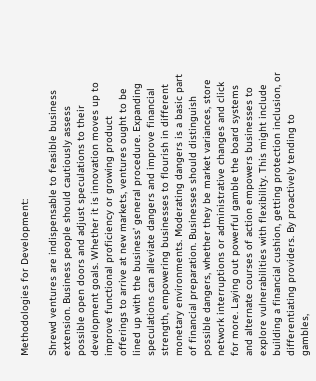Methodologies for Development:

Shrewd ventures are indispensable to feasible business extension. Business people should cautiously assess possible open doors and adjust speculations to their development goals. Whether it is innovation moves up to improve functional proficiency or growing product offerings to arrive at new markets, ventures ought to be lined up with the business’ general procedure. Expanding speculations can alleviate dangers and improve financial strength, empowering businesses to flourish in different monetary environments. Moderating dangers is a basic part of financial preparation. Businesses should distinguish possible dangers, whether they be market variances, store network interruptions or administrative changes and click for more. Laying out powerful gamble the board systems and alternate courses of action empowers businesses to explore vulnerabilities with flexibility. This might include building a financial cushion, getting protection inclusion, or differentiating providers. By proactively tending to gambles,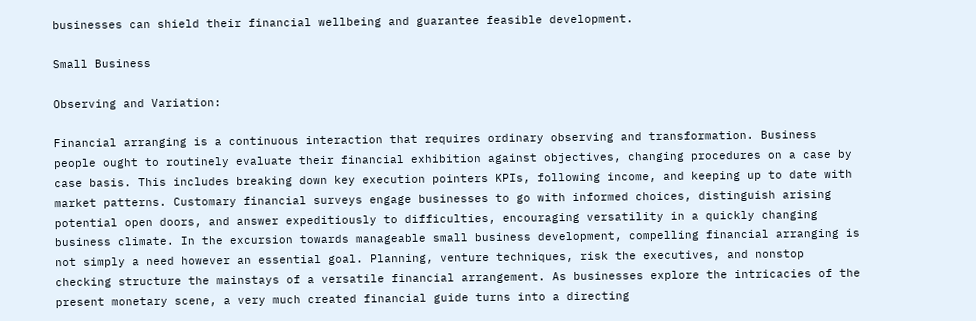businesses can shield their financial wellbeing and guarantee feasible development.

Small Business

Observing and Variation:

Financial arranging is a continuous interaction that requires ordinary observing and transformation. Business people ought to routinely evaluate their financial exhibition against objectives, changing procedures on a case by case basis. This includes breaking down key execution pointers KPIs, following income, and keeping up to date with market patterns. Customary financial surveys engage businesses to go with informed choices, distinguish arising potential open doors, and answer expeditiously to difficulties, encouraging versatility in a quickly changing business climate. In the excursion towards manageable small business development, compelling financial arranging is not simply a need however an essential goal. Planning, venture techniques, risk the executives, and nonstop checking structure the mainstays of a versatile financial arrangement. As businesses explore the intricacies of the present monetary scene, a very much created financial guide turns into a directing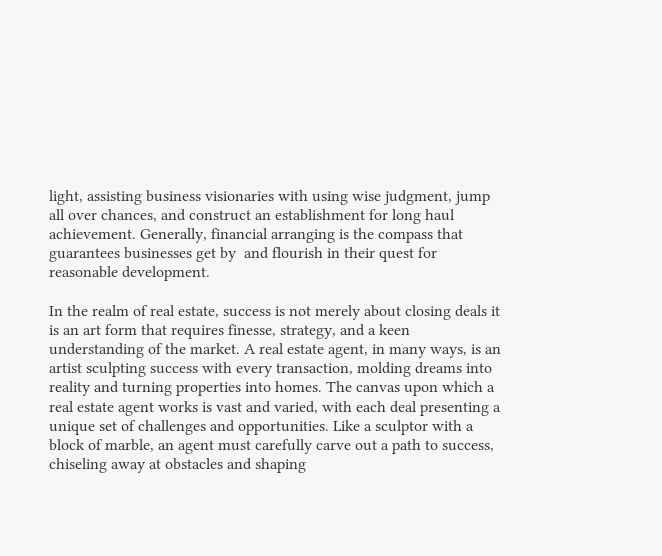light, assisting business visionaries with using wise judgment, jump all over chances, and construct an establishment for long haul achievement. Generally, financial arranging is the compass that guarantees businesses get by  and flourish in their quest for reasonable development.

In the realm of real estate, success is not merely about closing deals it is an art form that requires finesse, strategy, and a keen understanding of the market. A real estate agent, in many ways, is an artist sculpting success with every transaction, molding dreams into reality and turning properties into homes. The canvas upon which a real estate agent works is vast and varied, with each deal presenting a unique set of challenges and opportunities. Like a sculptor with a block of marble, an agent must carefully carve out a path to success, chiseling away at obstacles and shaping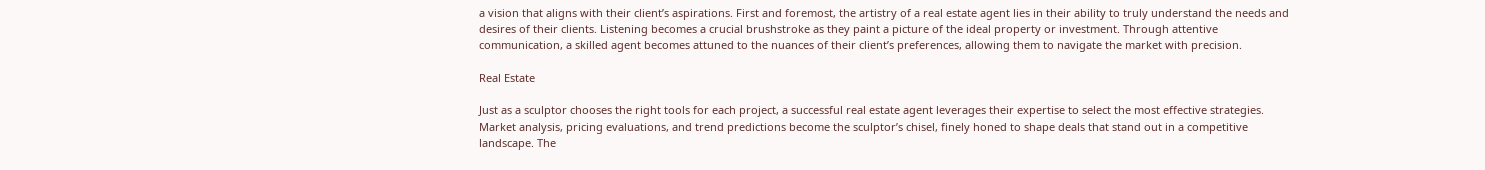a vision that aligns with their client’s aspirations. First and foremost, the artistry of a real estate agent lies in their ability to truly understand the needs and desires of their clients. Listening becomes a crucial brushstroke as they paint a picture of the ideal property or investment. Through attentive communication, a skilled agent becomes attuned to the nuances of their client’s preferences, allowing them to navigate the market with precision.

Real Estate

Just as a sculptor chooses the right tools for each project, a successful real estate agent leverages their expertise to select the most effective strategies. Market analysis, pricing evaluations, and trend predictions become the sculptor’s chisel, finely honed to shape deals that stand out in a competitive landscape. The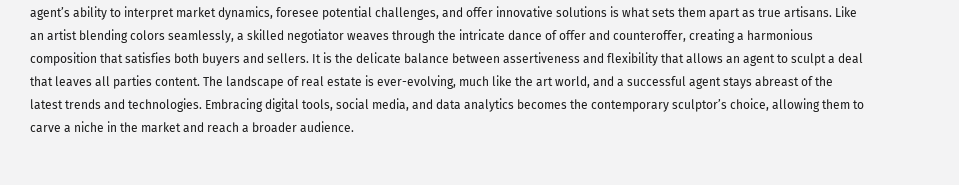agent’s ability to interpret market dynamics, foresee potential challenges, and offer innovative solutions is what sets them apart as true artisans. Like an artist blending colors seamlessly, a skilled negotiator weaves through the intricate dance of offer and counteroffer, creating a harmonious composition that satisfies both buyers and sellers. It is the delicate balance between assertiveness and flexibility that allows an agent to sculpt a deal that leaves all parties content. The landscape of real estate is ever-evolving, much like the art world, and a successful agent stays abreast of the latest trends and technologies. Embracing digital tools, social media, and data analytics becomes the contemporary sculptor’s choice, allowing them to carve a niche in the market and reach a broader audience.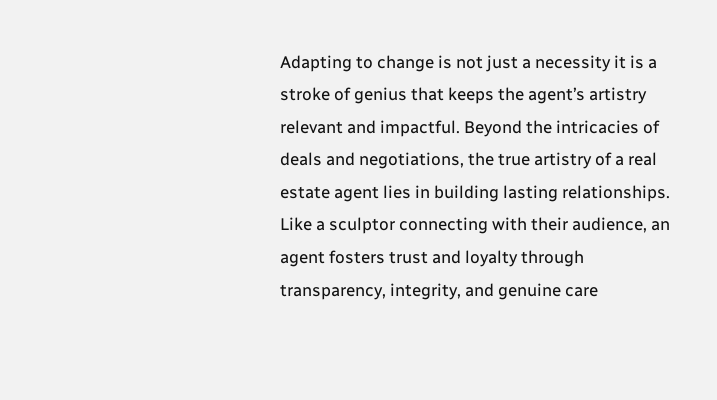Adapting to change is not just a necessity it is a stroke of genius that keeps the agent’s artistry relevant and impactful. Beyond the intricacies of deals and negotiations, the true artistry of a real estate agent lies in building lasting relationships. Like a sculptor connecting with their audience, an agent fosters trust and loyalty through transparency, integrity, and genuine care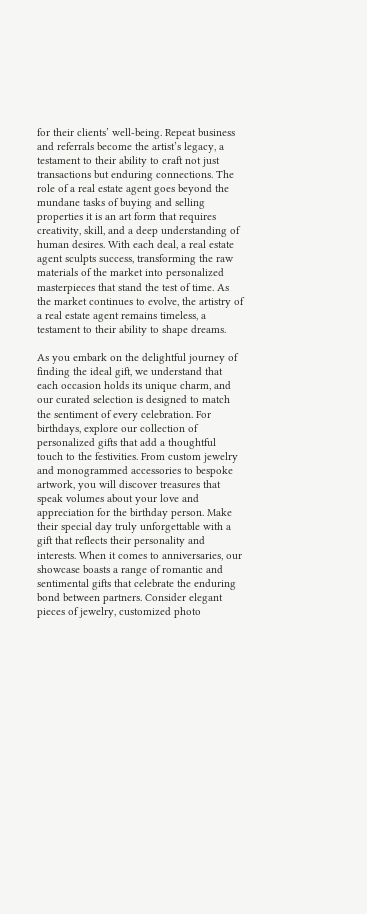for their clients’ well-being. Repeat business and referrals become the artist’s legacy, a testament to their ability to craft not just transactions but enduring connections. The role of a real estate agent goes beyond the mundane tasks of buying and selling properties it is an art form that requires creativity, skill, and a deep understanding of human desires. With each deal, a real estate agent sculpts success, transforming the raw materials of the market into personalized masterpieces that stand the test of time. As the market continues to evolve, the artistry of a real estate agent remains timeless, a testament to their ability to shape dreams.

As you embark on the delightful journey of finding the ideal gift, we understand that each occasion holds its unique charm, and our curated selection is designed to match the sentiment of every celebration. For birthdays, explore our collection of personalized gifts that add a thoughtful touch to the festivities. From custom jewelry and monogrammed accessories to bespoke artwork, you will discover treasures that speak volumes about your love and appreciation for the birthday person. Make their special day truly unforgettable with a gift that reflects their personality and interests. When it comes to anniversaries, our showcase boasts a range of romantic and sentimental gifts that celebrate the enduring bond between partners. Consider elegant pieces of jewelry, customized photo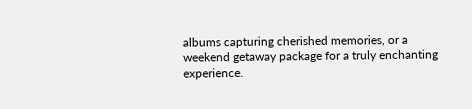albums capturing cherished memories, or a weekend getaway package for a truly enchanting experience.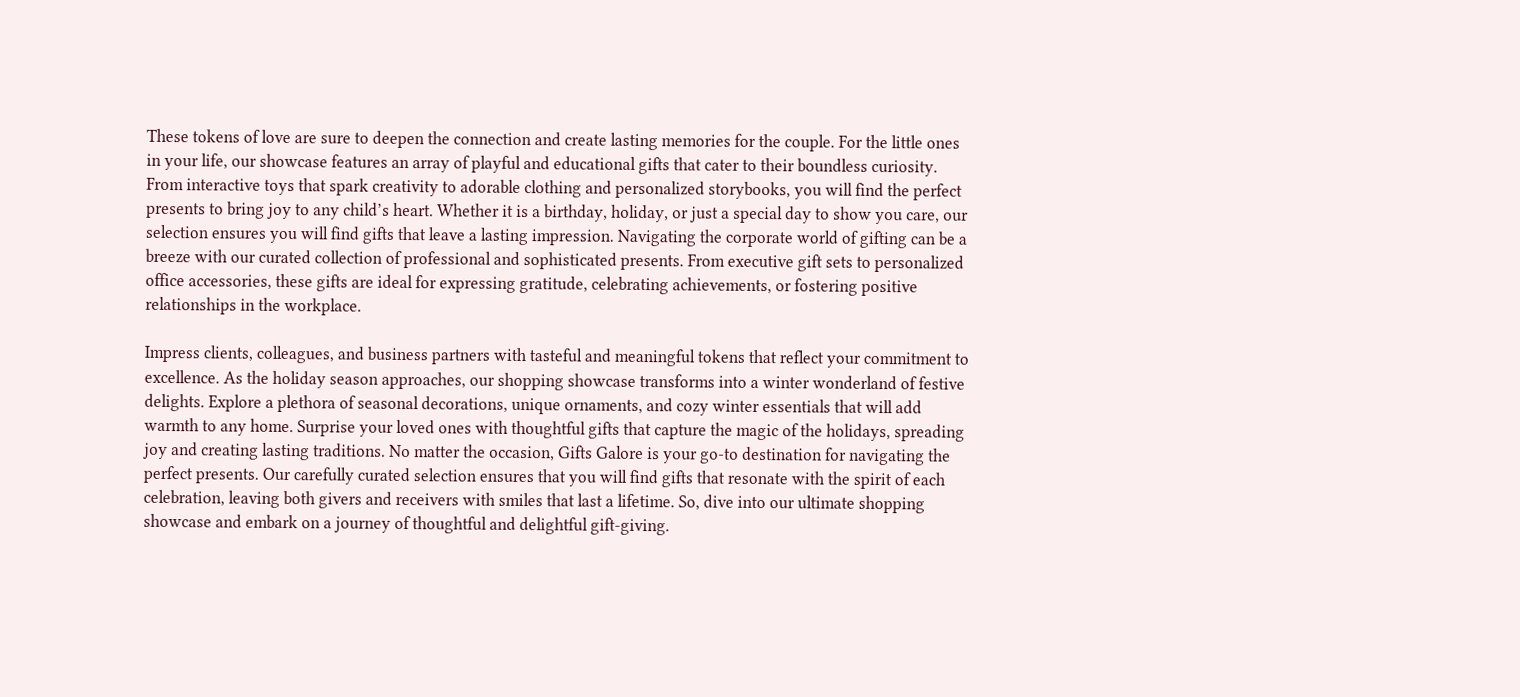These tokens of love are sure to deepen the connection and create lasting memories for the couple. For the little ones in your life, our showcase features an array of playful and educational gifts that cater to their boundless curiosity. From interactive toys that spark creativity to adorable clothing and personalized storybooks, you will find the perfect presents to bring joy to any child’s heart. Whether it is a birthday, holiday, or just a special day to show you care, our selection ensures you will find gifts that leave a lasting impression. Navigating the corporate world of gifting can be a breeze with our curated collection of professional and sophisticated presents. From executive gift sets to personalized office accessories, these gifts are ideal for expressing gratitude, celebrating achievements, or fostering positive relationships in the workplace.

Impress clients, colleagues, and business partners with tasteful and meaningful tokens that reflect your commitment to excellence. As the holiday season approaches, our shopping showcase transforms into a winter wonderland of festive delights. Explore a plethora of seasonal decorations, unique ornaments, and cozy winter essentials that will add warmth to any home. Surprise your loved ones with thoughtful gifts that capture the magic of the holidays, spreading joy and creating lasting traditions. No matter the occasion, Gifts Galore is your go-to destination for navigating the perfect presents. Our carefully curated selection ensures that you will find gifts that resonate with the spirit of each celebration, leaving both givers and receivers with smiles that last a lifetime. So, dive into our ultimate shopping showcase and embark on a journey of thoughtful and delightful gift-giving.